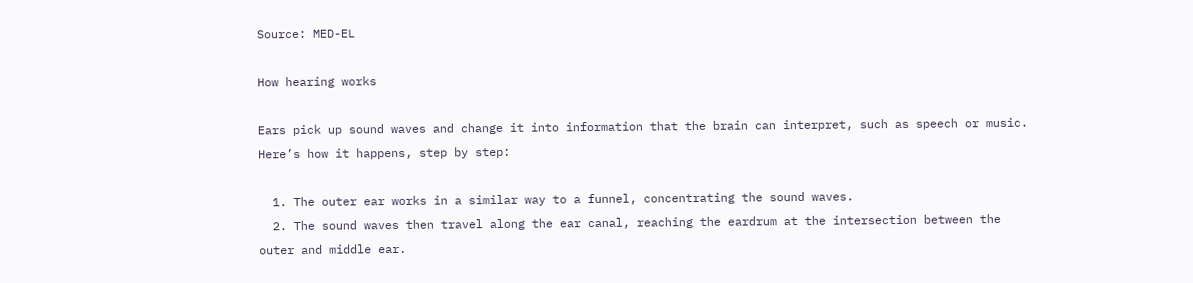Source: MED-EL

How hearing works

Ears pick up sound waves and change it into information that the brain can interpret, such as speech or music. Here’s how it happens, step by step:

  1. The outer ear works in a similar way to a funnel, concentrating the sound waves.
  2. The sound waves then travel along the ear canal, reaching the eardrum at the intersection between the outer and middle ear.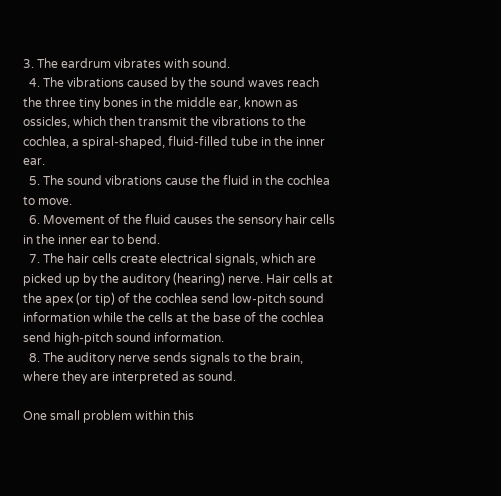3. The eardrum vibrates with sound.
  4. The vibrations caused by the sound waves reach the three tiny bones in the middle ear, known as ossicles, which then transmit the vibrations to the cochlea, a spiral-shaped, fluid-filled tube in the inner ear.
  5. The sound vibrations cause the fluid in the cochlea to move.
  6. Movement of the fluid causes the sensory hair cells in the inner ear to bend.
  7. The hair cells create electrical signals, which are picked up by the auditory (hearing) nerve. Hair cells at the apex (or tip) of the cochlea send low-pitch sound information while the cells at the base of the cochlea send high-pitch sound information.
  8. The auditory nerve sends signals to the brain, where they are interpreted as sound.

One small problem within this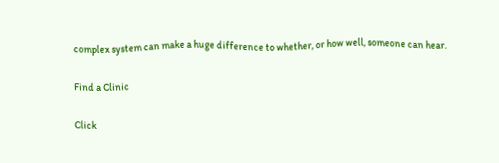complex system can make a huge difference to whether, or how well, someone can hear.

Find a Clinic

Click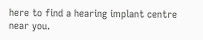here to find a hearing implant centre near you.